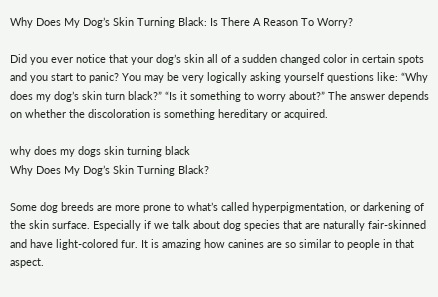Why Does My Dog’s Skin Turning Black: Is There A Reason To Worry?

Did you ever notice that your dog’s skin all of a sudden changed color in certain spots and you start to panic? You may be very logically asking yourself questions like: “Why does my dog’s skin turn black?” “Is it something to worry about?” The answer depends on whether the discoloration is something hereditary or acquired.

why does my dogs skin turning black
Why Does My Dog’s Skin Turning Black?

Some dog breeds are more prone to what’s called hyperpigmentation, or darkening of the skin surface. Especially if we talk about dog species that are naturally fair-skinned and have light-colored fur. It is amazing how canines are so similar to people in that aspect.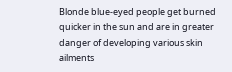Blonde blue-eyed people get burned quicker in the sun and are in greater danger of developing various skin ailments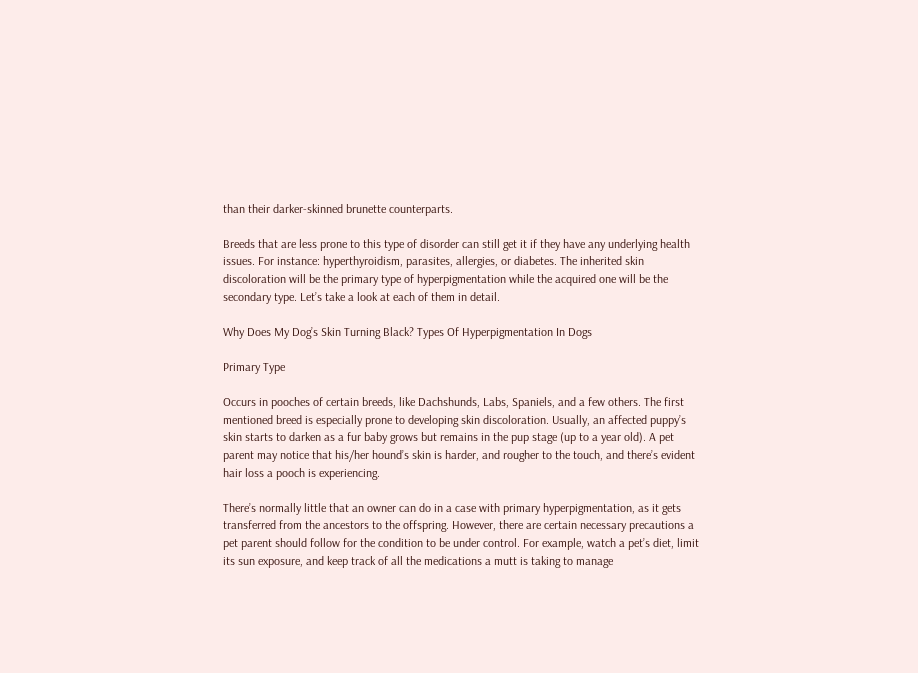than their darker-skinned brunette counterparts.

Breeds that are less prone to this type of disorder can still get it if they have any underlying health issues. For instance: hyperthyroidism, parasites, allergies, or diabetes. The inherited skin discoloration will be the primary type of hyperpigmentation while the acquired one will be the secondary type. Let’s take a look at each of them in detail.

Why Does My Dog’s Skin Turning Black? Types Of Hyperpigmentation In Dogs

Primary Type

Occurs in pooches of certain breeds, like Dachshunds, Labs, Spaniels, and a few others. The first mentioned breed is especially prone to developing skin discoloration. Usually, an affected puppy’s skin starts to darken as a fur baby grows but remains in the pup stage (up to a year old). A pet parent may notice that his/her hound’s skin is harder, and rougher to the touch, and there’s evident hair loss a pooch is experiencing.

There’s normally little that an owner can do in a case with primary hyperpigmentation, as it gets transferred from the ancestors to the offspring. However, there are certain necessary precautions a pet parent should follow for the condition to be under control. For example, watch a pet’s diet, limit its sun exposure, and keep track of all the medications a mutt is taking to manage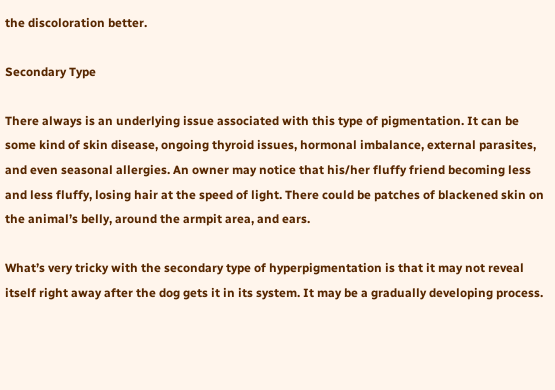the discoloration better.

Secondary Type

There always is an underlying issue associated with this type of pigmentation. It can be some kind of skin disease, ongoing thyroid issues, hormonal imbalance, external parasites, and even seasonal allergies. An owner may notice that his/her fluffy friend becoming less and less fluffy, losing hair at the speed of light. There could be patches of blackened skin on the animal’s belly, around the armpit area, and ears.

What’s very tricky with the secondary type of hyperpigmentation is that it may not reveal itself right away after the dog gets it in its system. It may be a gradually developing process.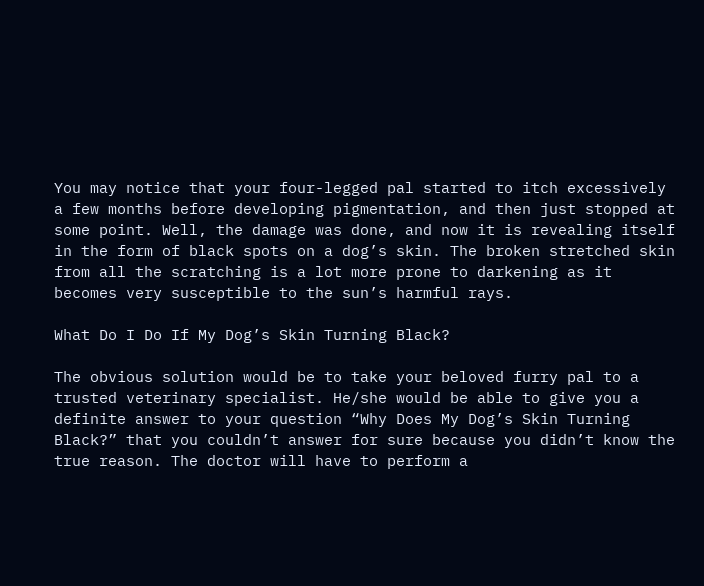You may notice that your four-legged pal started to itch excessively a few months before developing pigmentation, and then just stopped at some point. Well, the damage was done, and now it is revealing itself in the form of black spots on a dog’s skin. The broken stretched skin from all the scratching is a lot more prone to darkening as it becomes very susceptible to the sun’s harmful rays.

What Do I Do If My Dog’s Skin Turning Black?

The obvious solution would be to take your beloved furry pal to a trusted veterinary specialist. He/she would be able to give you a definite answer to your question “Why Does My Dog’s Skin Turning Black?” that you couldn’t answer for sure because you didn’t know the true reason. The doctor will have to perform a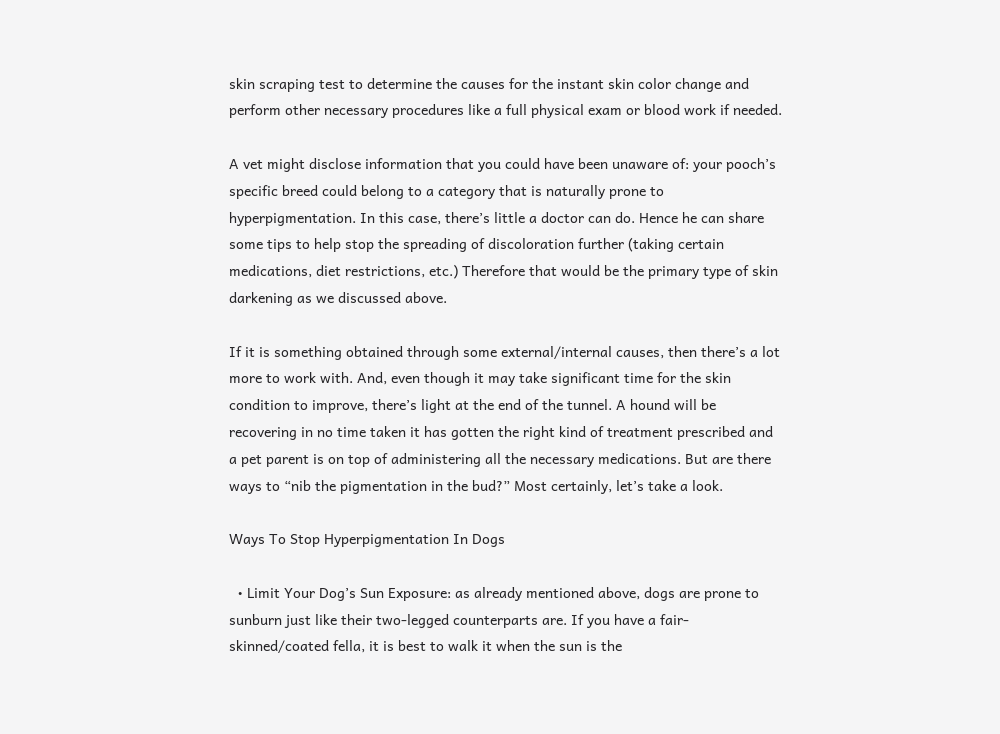skin scraping test to determine the causes for the instant skin color change and perform other necessary procedures like a full physical exam or blood work if needed.

A vet might disclose information that you could have been unaware of: your pooch’s specific breed could belong to a category that is naturally prone to hyperpigmentation. In this case, there’s little a doctor can do. Hence he can share some tips to help stop the spreading of discoloration further (taking certain medications, diet restrictions, etc.) Therefore that would be the primary type of skin darkening as we discussed above.

If it is something obtained through some external/internal causes, then there’s a lot more to work with. And, even though it may take significant time for the skin condition to improve, there’s light at the end of the tunnel. A hound will be recovering in no time taken it has gotten the right kind of treatment prescribed and a pet parent is on top of administering all the necessary medications. But are there ways to “nib the pigmentation in the bud?” Most certainly, let’s take a look.

Ways To Stop Hyperpigmentation In Dogs

  • Limit Your Dog’s Sun Exposure: as already mentioned above, dogs are prone to sunburn just like their two-legged counterparts are. If you have a fair-skinned/coated fella, it is best to walk it when the sun is the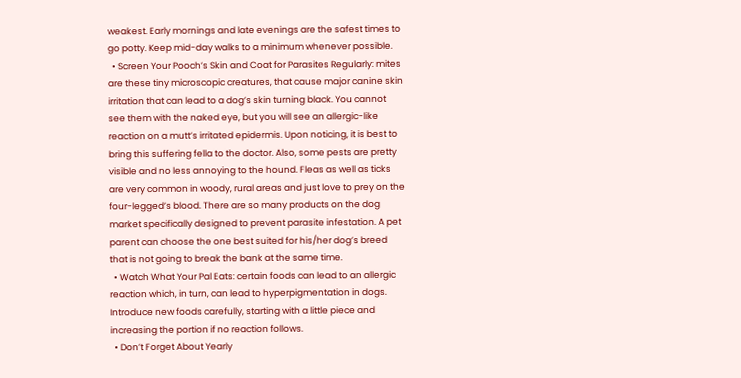weakest. Early mornings and late evenings are the safest times to go potty. Keep mid-day walks to a minimum whenever possible.
  • Screen Your Pooch’s Skin and Coat for Parasites Regularly: mites are these tiny microscopic creatures, that cause major canine skin irritation that can lead to a dog’s skin turning black. You cannot see them with the naked eye, but you will see an allergic-like reaction on a mutt’s irritated epidermis. Upon noticing, it is best to bring this suffering fella to the doctor. Also, some pests are pretty visible and no less annoying to the hound. Fleas as well as ticks are very common in woody, rural areas and just love to prey on the four-legged’s blood. There are so many products on the dog market specifically designed to prevent parasite infestation. A pet parent can choose the one best suited for his/her dog’s breed that is not going to break the bank at the same time.
  • Watch What Your Pal Eats: certain foods can lead to an allergic reaction which, in turn, can lead to hyperpigmentation in dogs. Introduce new foods carefully, starting with a little piece and increasing the portion if no reaction follows.
  • Don’t Forget About Yearly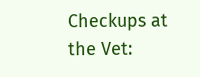Checkups at the Vet: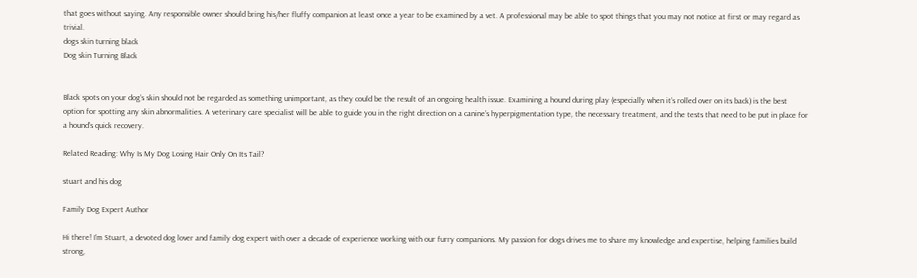that goes without saying. Any responsible owner should bring his/her fluffy companion at least once a year to be examined by a vet. A professional may be able to spot things that you may not notice at first or may regard as trivial.
dogs skin turning black
Dog skin Turning Black


Black spots on your dog’s skin should not be regarded as something unimportant, as they could be the result of an ongoing health issue. Examining a hound during play (especially when it’s rolled over on its back) is the best option for spotting any skin abnormalities. A veterinary care specialist will be able to guide you in the right direction on a canine’s hyperpigmentation type, the necessary treatment, and the tests that need to be put in place for a hound’s quick recovery.

Related Reading: Why Is My Dog Losing Hair Only On Its Tail?

stuart and his dog

Family Dog Expert Author

Hi there! I’m Stuart, a devoted dog lover and family dog expert with over a decade of experience working with our furry companions. My passion for dogs drives me to share my knowledge and expertise, helping families build strong,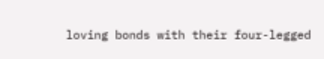loving bonds with their four-legged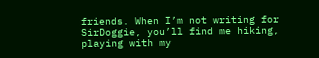friends. When I’m not writing for SirDoggie, you’ll find me hiking, playing with my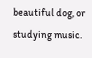beautiful dog, or studying music.